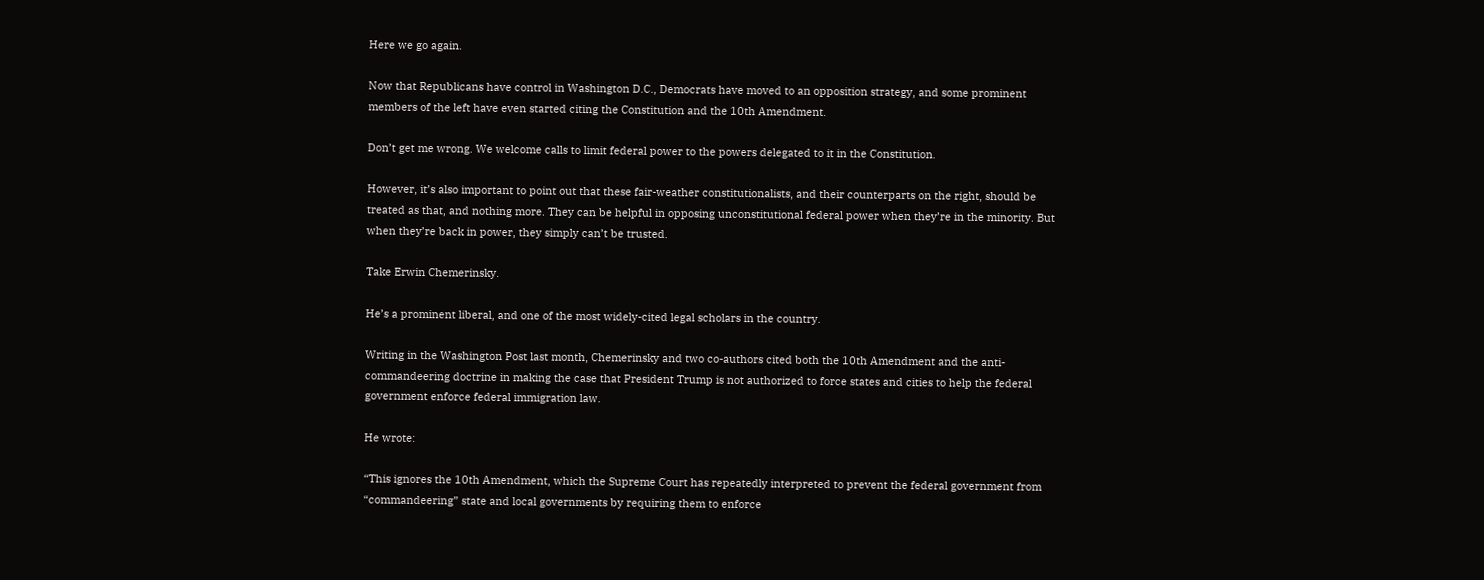Here we go again.

Now that Republicans have control in Washington D.C., Democrats have moved to an opposition strategy, and some prominent members of the left have even started citing the Constitution and the 10th Amendment.

Don’t get me wrong. We welcome calls to limit federal power to the powers delegated to it in the Constitution.

However, it’s also important to point out that these fair-weather constitutionalists, and their counterparts on the right, should be treated as that, and nothing more. They can be helpful in opposing unconstitutional federal power when they’re in the minority. But when they’re back in power, they simply can’t be trusted.

Take Erwin Chemerinsky.

He’s a prominent liberal, and one of the most widely-cited legal scholars in the country.

Writing in the Washington Post last month, Chemerinsky and two co-authors cited both the 10th Amendment and the anti-commandeering doctrine in making the case that President Trump is not authorized to force states and cities to help the federal government enforce federal immigration law.

He wrote:

“This ignores the 10th Amendment, which the Supreme Court has repeatedly interpreted to prevent the federal government from “commandeering” state and local governments by requiring them to enforce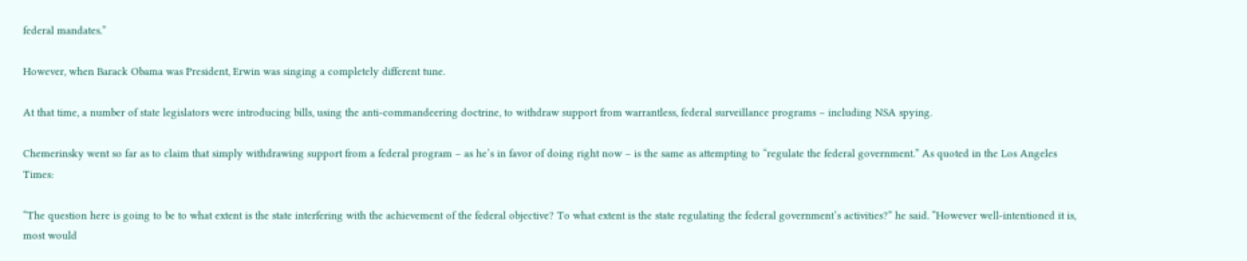federal mandates.”

However, when Barack Obama was President, Erwin was singing a completely different tune.

At that time, a number of state legislators were introducing bills, using the anti-commandeering doctrine, to withdraw support from warrantless, federal surveillance programs – including NSA spying.

Chemerinsky went so far as to claim that simply withdrawing support from a federal program – as he’s in favor of doing right now – is the same as attempting to “regulate the federal government.” As quoted in the Los Angeles Times:

“The question here is going to be to what extent is the state interfering with the achievement of the federal objective? To what extent is the state regulating the federal government’s activities?” he said. “However well-intentioned it is, most would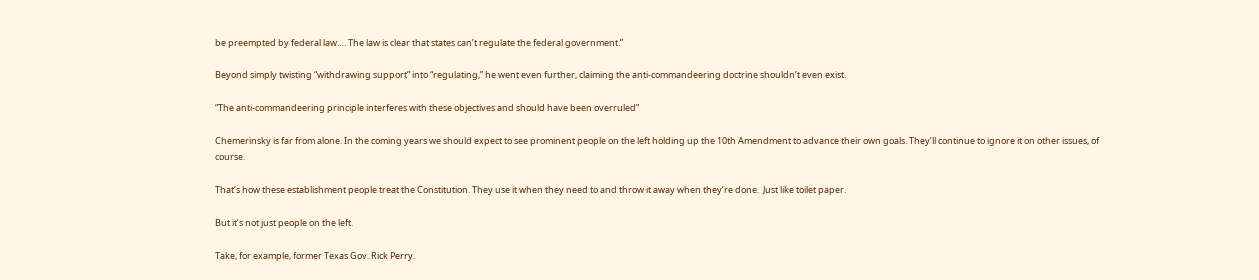be preempted by federal law…. The law is clear that states can’t regulate the federal government.”

Beyond simply twisting “withdrawing support” into “regulating,” he went even further, claiming the anti-commandeering doctrine shouldn’t even exist.

“The anti-commandeering principle interferes with these objectives and should have been overruled”

Chemerinsky is far from alone. In the coming years we should expect to see prominent people on the left holding up the 10th Amendment to advance their own goals. They’ll continue to ignore it on other issues, of course.

That’s how these establishment people treat the Constitution. They use it when they need to and throw it away when they’re done.  Just like toilet paper.

But it’s not just people on the left.

Take, for example, former Texas Gov. Rick Perry.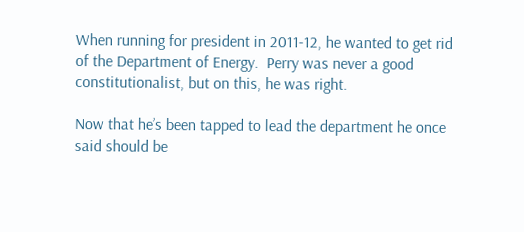When running for president in 2011-12, he wanted to get rid of the Department of Energy.  Perry was never a good constitutionalist, but on this, he was right.

Now that he’s been tapped to lead the department he once said should be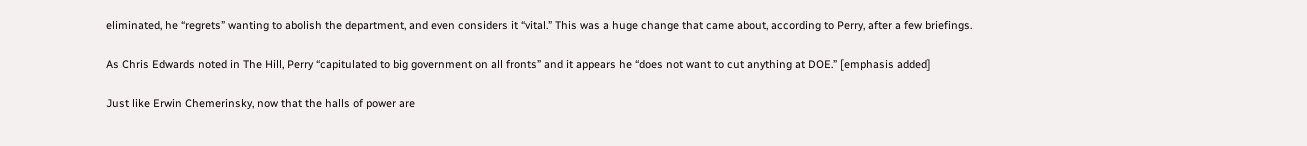eliminated, he “regrets” wanting to abolish the department, and even considers it “vital.” This was a huge change that came about, according to Perry, after a few briefings.

As Chris Edwards noted in The Hill, Perry “capitulated to big government on all fronts” and it appears he “does not want to cut anything at DOE.” [emphasis added]

Just like Erwin Chemerinsky, now that the halls of power are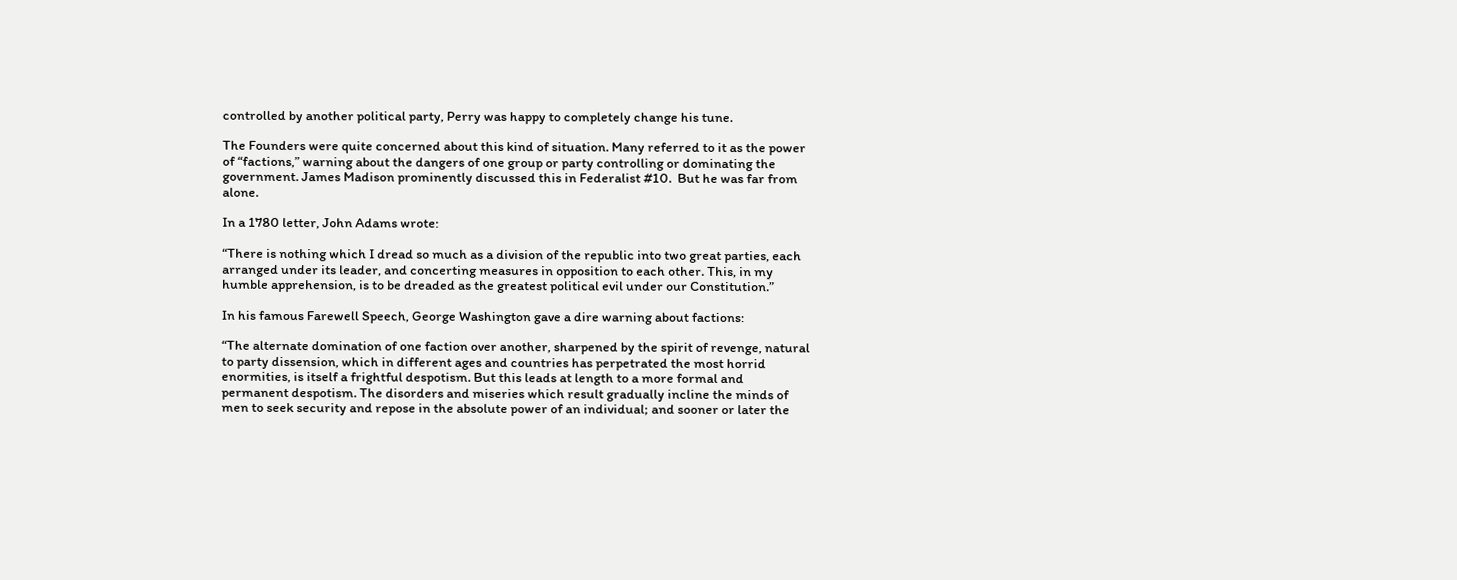controlled by another political party, Perry was happy to completely change his tune.

The Founders were quite concerned about this kind of situation. Many referred to it as the power of “factions,” warning about the dangers of one group or party controlling or dominating the government. James Madison prominently discussed this in Federalist #10.  But he was far from alone.

In a 1780 letter, John Adams wrote:

“There is nothing which I dread so much as a division of the republic into two great parties, each arranged under its leader, and concerting measures in opposition to each other. This, in my humble apprehension, is to be dreaded as the greatest political evil under our Constitution.”

In his famous Farewell Speech, George Washington gave a dire warning about factions:

“The alternate domination of one faction over another, sharpened by the spirit of revenge, natural to party dissension, which in different ages and countries has perpetrated the most horrid enormities, is itself a frightful despotism. But this leads at length to a more formal and permanent despotism. The disorders and miseries which result gradually incline the minds of men to seek security and repose in the absolute power of an individual; and sooner or later the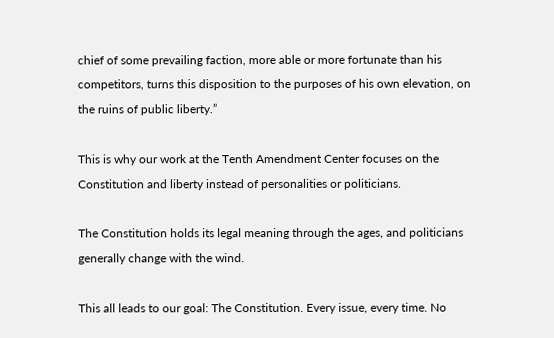chief of some prevailing faction, more able or more fortunate than his competitors, turns this disposition to the purposes of his own elevation, on the ruins of public liberty.”

This is why our work at the Tenth Amendment Center focuses on the Constitution and liberty instead of personalities or politicians.

The Constitution holds its legal meaning through the ages, and politicians generally change with the wind.

This all leads to our goal: The Constitution. Every issue, every time. No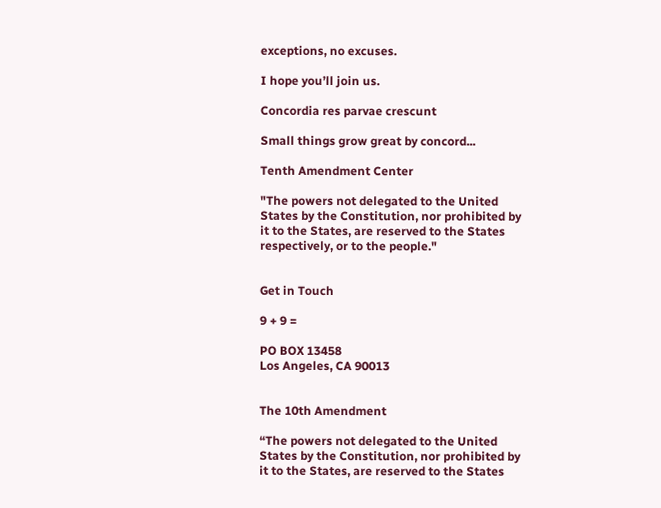exceptions, no excuses.

I hope you’ll join us.

Concordia res parvae crescunt

Small things grow great by concord...

Tenth Amendment Center

"The powers not delegated to the United States by the Constitution, nor prohibited by it to the States, are reserved to the States respectively, or to the people."


Get in Touch

9 + 9 =

PO BOX 13458
Los Angeles, CA 90013


The 10th Amendment

“The powers not delegated to the United States by the Constitution, nor prohibited by it to the States, are reserved to the States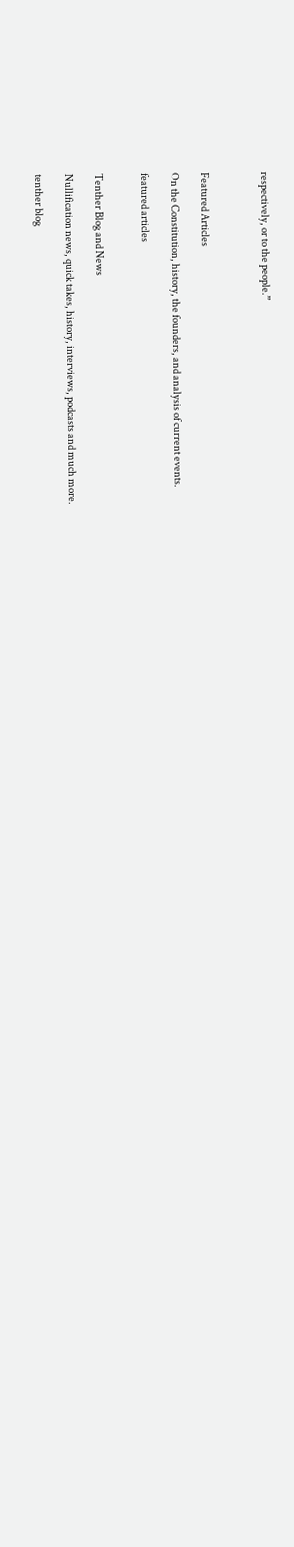respectively, or to the people.”



Featured Articles

On the Constitution, history, the founders, and analysis of current events.

featured articles


Tenther Blog and News

Nullification news, quick takes, history, interviews, podcasts and much more.

tenther blog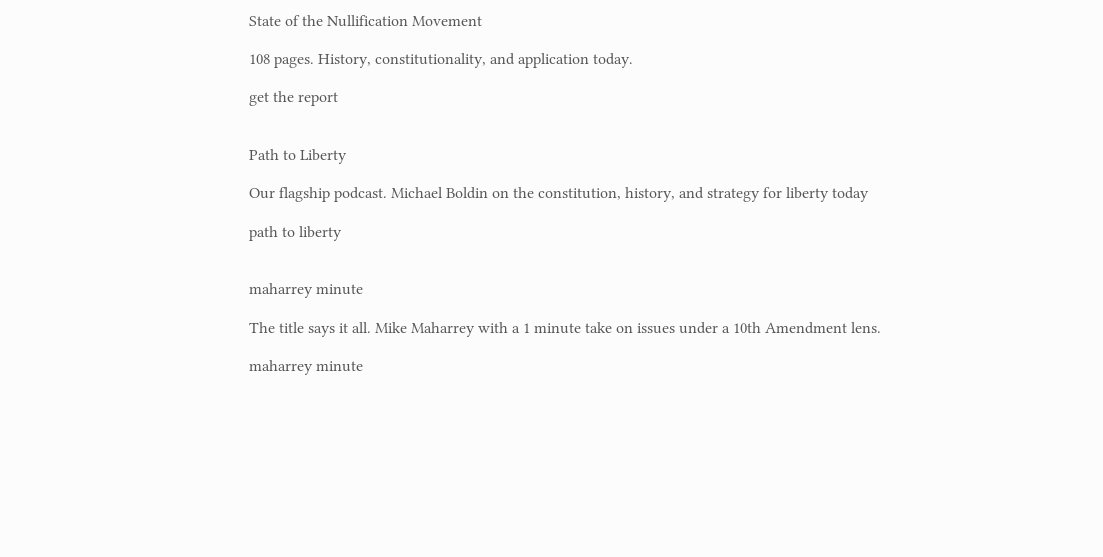State of the Nullification Movement

108 pages. History, constitutionality, and application today.

get the report


Path to Liberty

Our flagship podcast. Michael Boldin on the constitution, history, and strategy for liberty today

path to liberty


maharrey minute

The title says it all. Mike Maharrey with a 1 minute take on issues under a 10th Amendment lens.

maharrey minute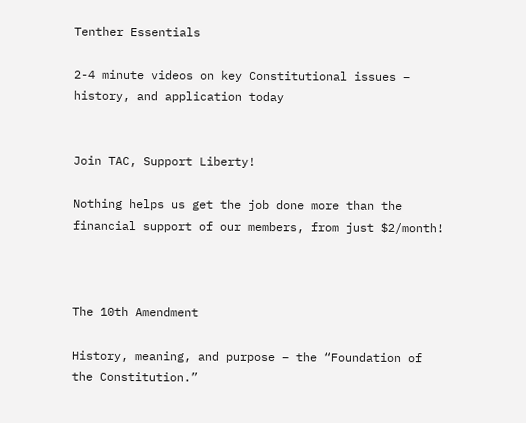Tenther Essentials

2-4 minute videos on key Constitutional issues – history, and application today


Join TAC, Support Liberty!

Nothing helps us get the job done more than the financial support of our members, from just $2/month!



The 10th Amendment

History, meaning, and purpose – the “Foundation of the Constitution.”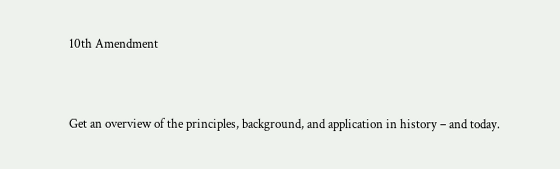10th Amendment



Get an overview of the principles, background, and application in history – and today.